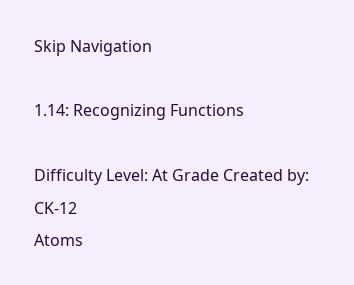Skip Navigation

1.14: Recognizing Functions

Difficulty Level: At Grade Created by: CK-12
Atoms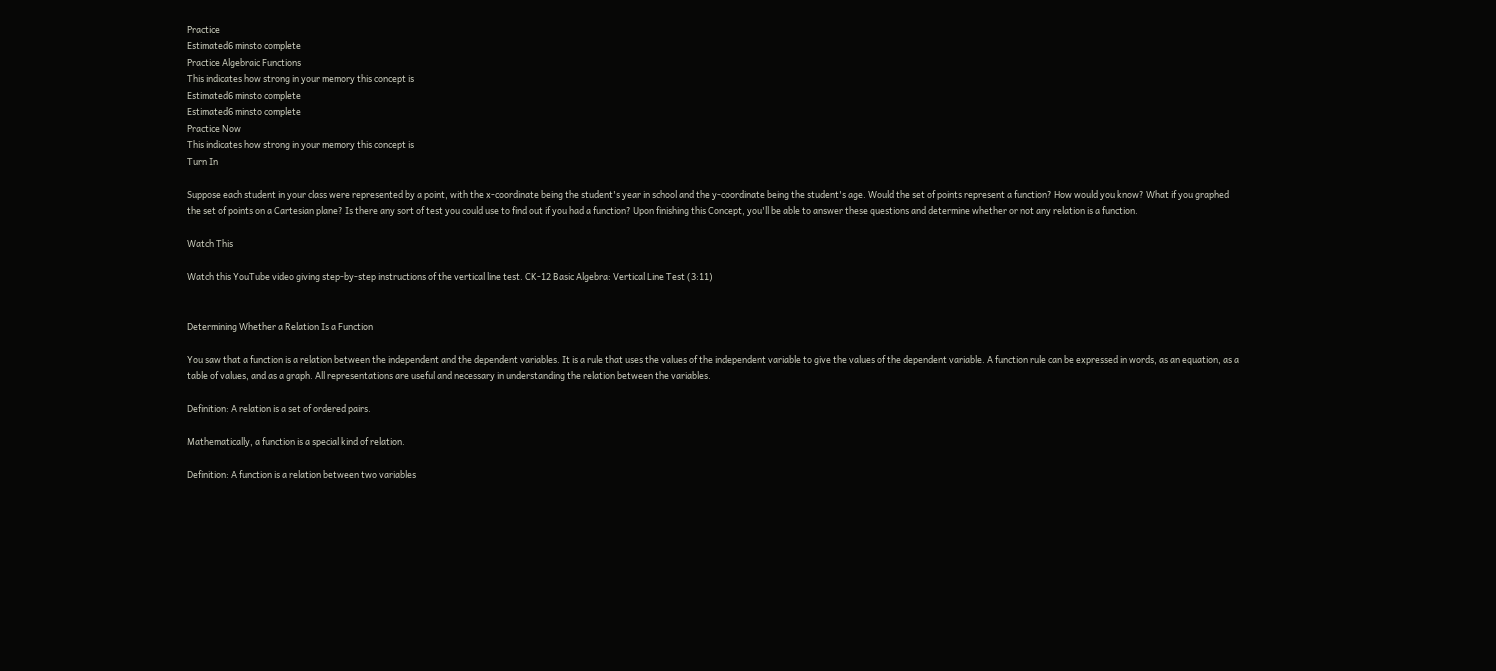Practice
Estimated6 minsto complete
Practice Algebraic Functions
This indicates how strong in your memory this concept is
Estimated6 minsto complete
Estimated6 minsto complete
Practice Now
This indicates how strong in your memory this concept is
Turn In

Suppose each student in your class were represented by a point, with the x-coordinate being the student's year in school and the y-coordinate being the student's age. Would the set of points represent a function? How would you know? What if you graphed the set of points on a Cartesian plane? Is there any sort of test you could use to find out if you had a function? Upon finishing this Concept, you'll be able to answer these questions and determine whether or not any relation is a function.

Watch This

Watch this YouTube video giving step-by-step instructions of the vertical line test. CK-12 Basic Algebra: Vertical Line Test (3:11)


Determining Whether a Relation Is a Function

You saw that a function is a relation between the independent and the dependent variables. It is a rule that uses the values of the independent variable to give the values of the dependent variable. A function rule can be expressed in words, as an equation, as a table of values, and as a graph. All representations are useful and necessary in understanding the relation between the variables.

Definition: A relation is a set of ordered pairs.

Mathematically, a function is a special kind of relation.

Definition: A function is a relation between two variables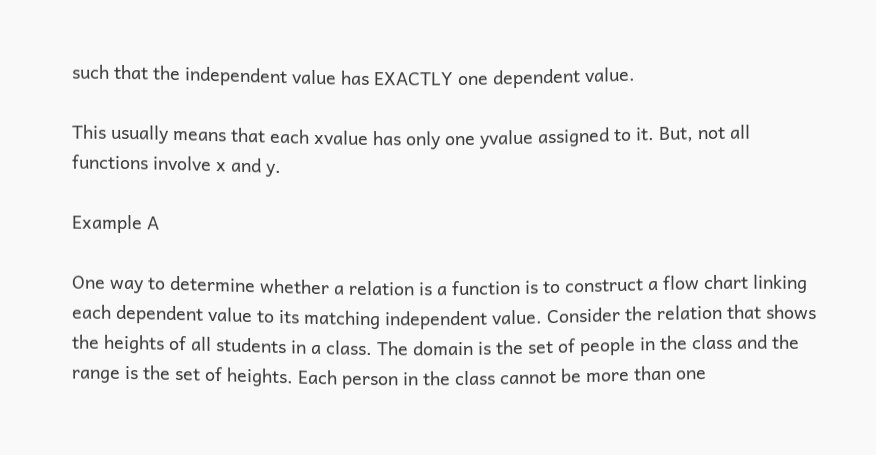such that the independent value has EXACTLY one dependent value.

This usually means that each xvalue has only one yvalue assigned to it. But, not all functions involve x and y.

Example A

One way to determine whether a relation is a function is to construct a flow chart linking each dependent value to its matching independent value. Consider the relation that shows the heights of all students in a class. The domain is the set of people in the class and the range is the set of heights. Each person in the class cannot be more than one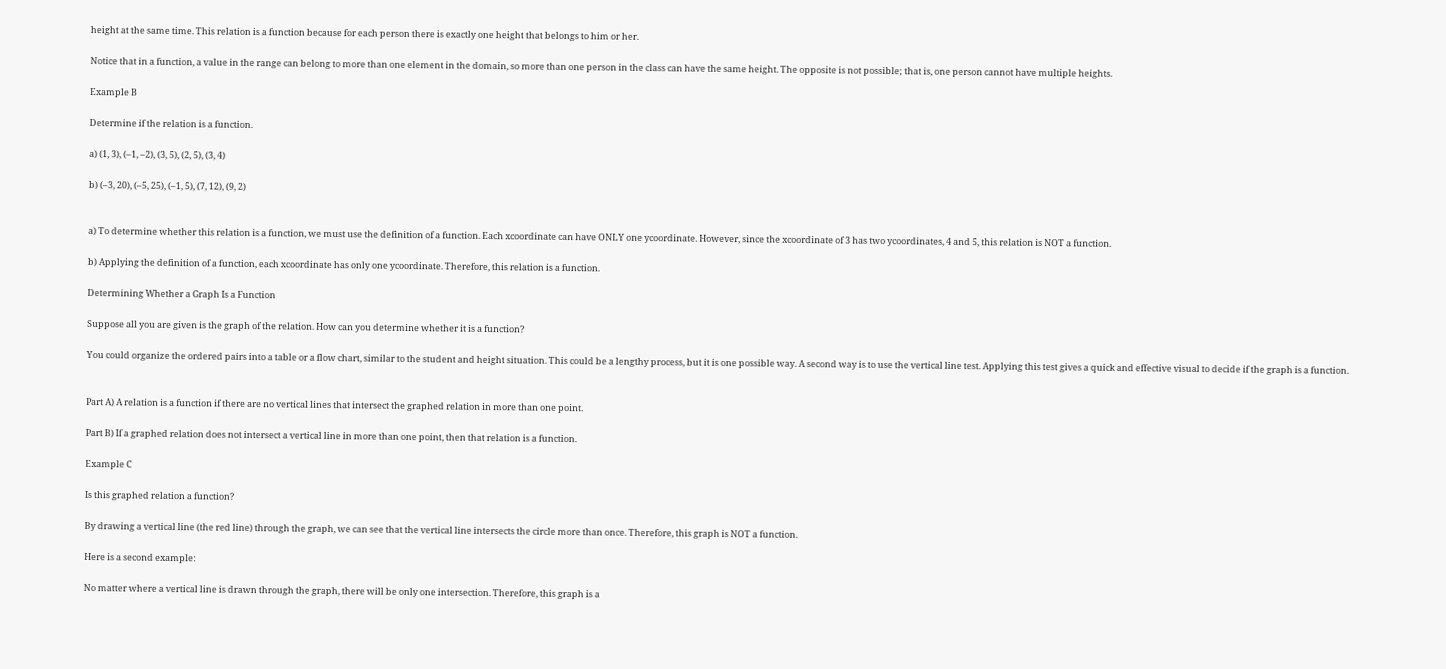height at the same time. This relation is a function because for each person there is exactly one height that belongs to him or her.

Notice that in a function, a value in the range can belong to more than one element in the domain, so more than one person in the class can have the same height. The opposite is not possible; that is, one person cannot have multiple heights.

Example B

Determine if the relation is a function.

a) (1, 3), (–1, –2), (3, 5), (2, 5), (3, 4)

b) (–3, 20), (–5, 25), (–1, 5), (7, 12), (9, 2)


a) To determine whether this relation is a function, we must use the definition of a function. Each xcoordinate can have ONLY one ycoordinate. However, since the xcoordinate of 3 has two ycoordinates, 4 and 5, this relation is NOT a function.

b) Applying the definition of a function, each xcoordinate has only one ycoordinate. Therefore, this relation is a function.

Determining Whether a Graph Is a Function

Suppose all you are given is the graph of the relation. How can you determine whether it is a function?

You could organize the ordered pairs into a table or a flow chart, similar to the student and height situation. This could be a lengthy process, but it is one possible way. A second way is to use the vertical line test. Applying this test gives a quick and effective visual to decide if the graph is a function.


Part A) A relation is a function if there are no vertical lines that intersect the graphed relation in more than one point.

Part B) If a graphed relation does not intersect a vertical line in more than one point, then that relation is a function.

Example C

Is this graphed relation a function?

By drawing a vertical line (the red line) through the graph, we can see that the vertical line intersects the circle more than once. Therefore, this graph is NOT a function.

Here is a second example:

No matter where a vertical line is drawn through the graph, there will be only one intersection. Therefore, this graph is a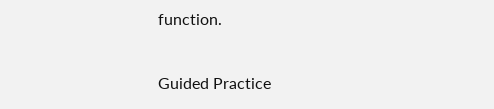function.

Guided Practice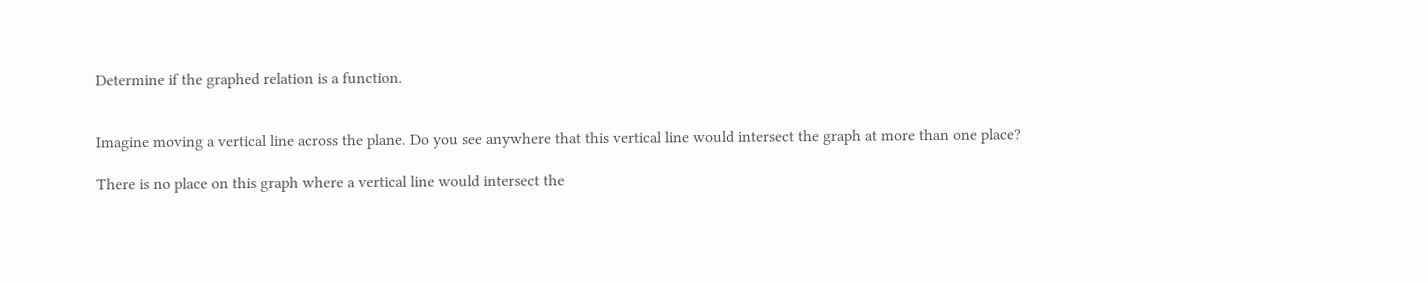Determine if the graphed relation is a function.


Imagine moving a vertical line across the plane. Do you see anywhere that this vertical line would intersect the graph at more than one place?

There is no place on this graph where a vertical line would intersect the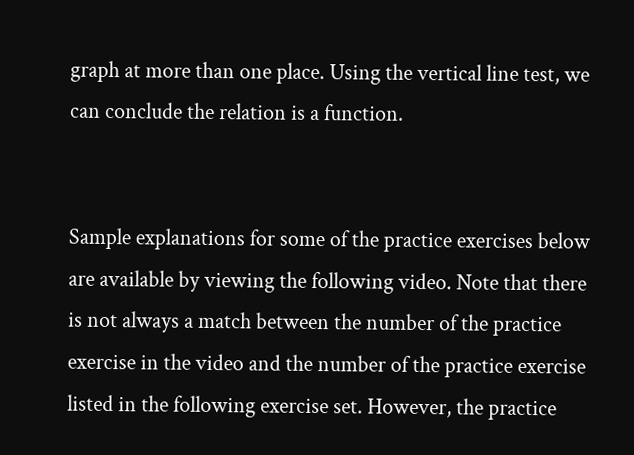graph at more than one place. Using the vertical line test, we can conclude the relation is a function.


Sample explanations for some of the practice exercises below are available by viewing the following video. Note that there is not always a match between the number of the practice exercise in the video and the number of the practice exercise listed in the following exercise set. However, the practice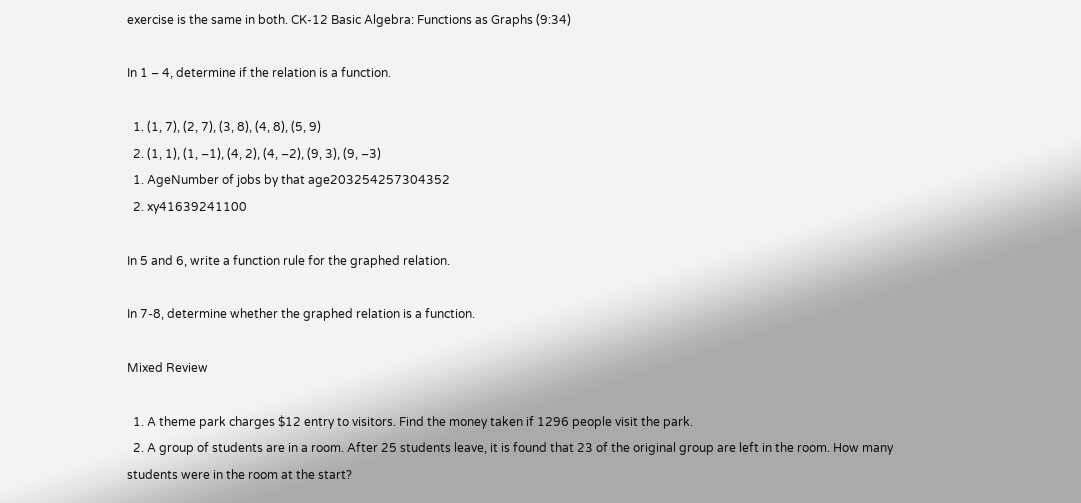exercise is the same in both. CK-12 Basic Algebra: Functions as Graphs (9:34)

In 1 – 4, determine if the relation is a function.

  1. (1, 7), (2, 7), (3, 8), (4, 8), (5, 9)
  2. (1, 1), (1, –1), (4, 2), (4, –2), (9, 3), (9, –3)
  1. AgeNumber of jobs by that age203254257304352
  2. xy41639241100

In 5 and 6, write a function rule for the graphed relation.

In 7-8, determine whether the graphed relation is a function.

Mixed Review

  1. A theme park charges $12 entry to visitors. Find the money taken if 1296 people visit the park.
  2. A group of students are in a room. After 25 students leave, it is found that 23 of the original group are left in the room. How many students were in the room at the start?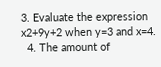3. Evaluate the expression x2+9y+2 when y=3 and x=4.
  4. The amount of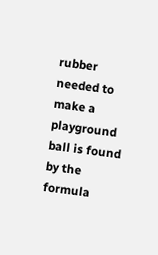rubber needed to make a playground ball is found by the formula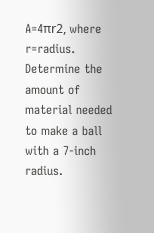A=4πr2, where r=radius. Determine the amount of material needed to make a ball with a 7-inch radius.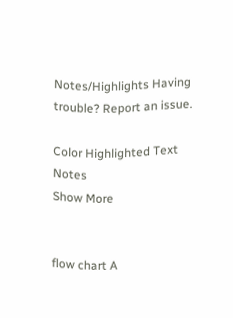Notes/Highlights Having trouble? Report an issue.

Color Highlighted Text Notes
Show More


flow chart A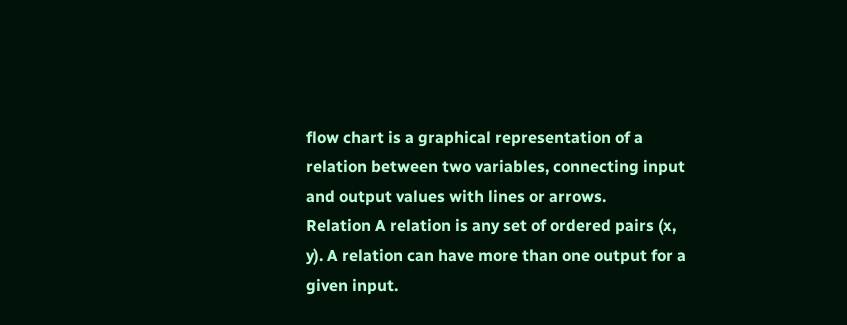flow chart is a graphical representation of a relation between two variables, connecting input and output values with lines or arrows.
Relation A relation is any set of ordered pairs (x, y). A relation can have more than one output for a given input.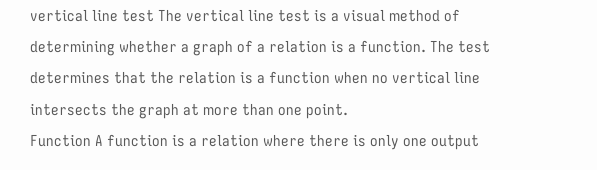vertical line test The vertical line test is a visual method of determining whether a graph of a relation is a function. The test determines that the relation is a function when no vertical line intersects the graph at more than one point.
Function A function is a relation where there is only one output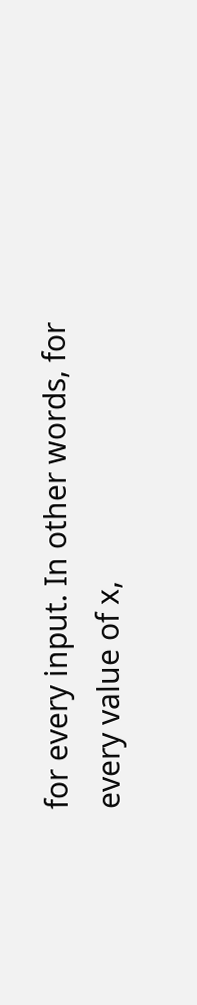for every input. In other words, for every value of x,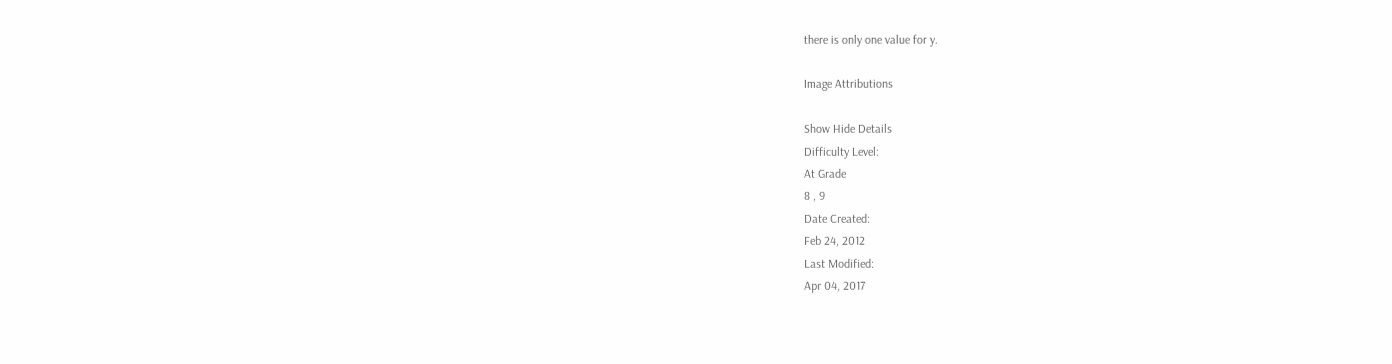there is only one value for y.

Image Attributions

Show Hide Details
Difficulty Level:
At Grade
8 , 9
Date Created:
Feb 24, 2012
Last Modified:
Apr 04, 2017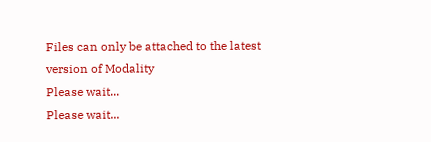Files can only be attached to the latest version of Modality
Please wait...
Please wait...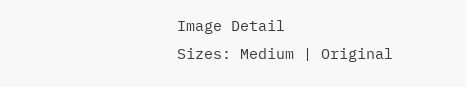Image Detail
Sizes: Medium | Original